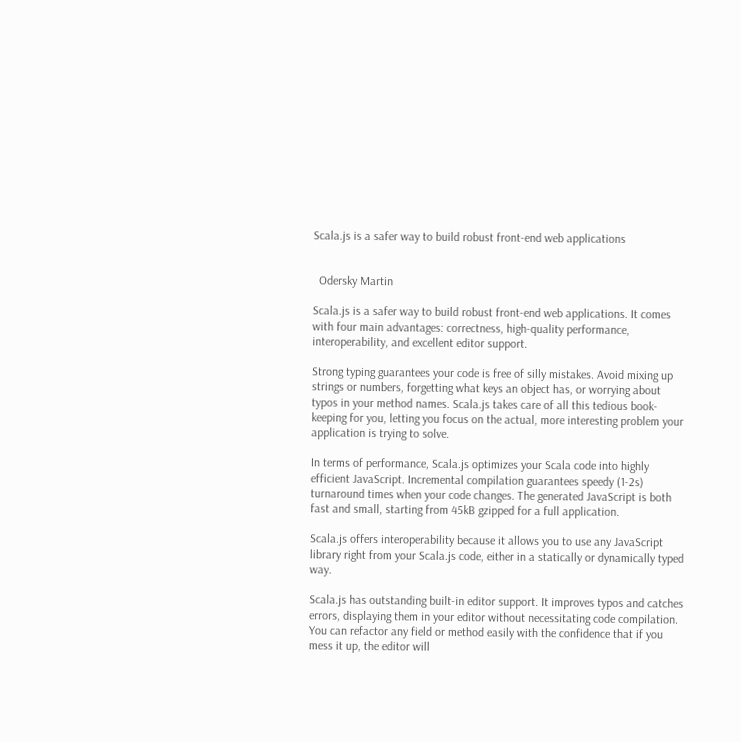Scala.js is a safer way to build robust front-end web applications


  Odersky Martin

Scala.js is a safer way to build robust front-end web applications. It comes with four main advantages: correctness, high-quality performance, interoperability, and excellent editor support.

Strong typing guarantees your code is free of silly mistakes. Avoid mixing up strings or numbers, forgetting what keys an object has, or worrying about typos in your method names. Scala.js takes care of all this tedious book-keeping for you, letting you focus on the actual, more interesting problem your application is trying to solve.

In terms of performance, Scala.js optimizes your Scala code into highly efficient JavaScript. Incremental compilation guarantees speedy (1-2s) turnaround times when your code changes. The generated JavaScript is both fast and small, starting from 45kB gzipped for a full application.

Scala.js offers interoperability because it allows you to use any JavaScript library right from your Scala.js code, either in a statically or dynamically typed way.

Scala.js has outstanding built-in editor support. It improves typos and catches errors, displaying them in your editor without necessitating code compilation. You can refactor any field or method easily with the confidence that if you mess it up, the editor will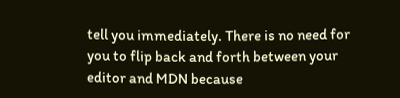tell you immediately. There is no need for you to flip back and forth between your editor and MDN because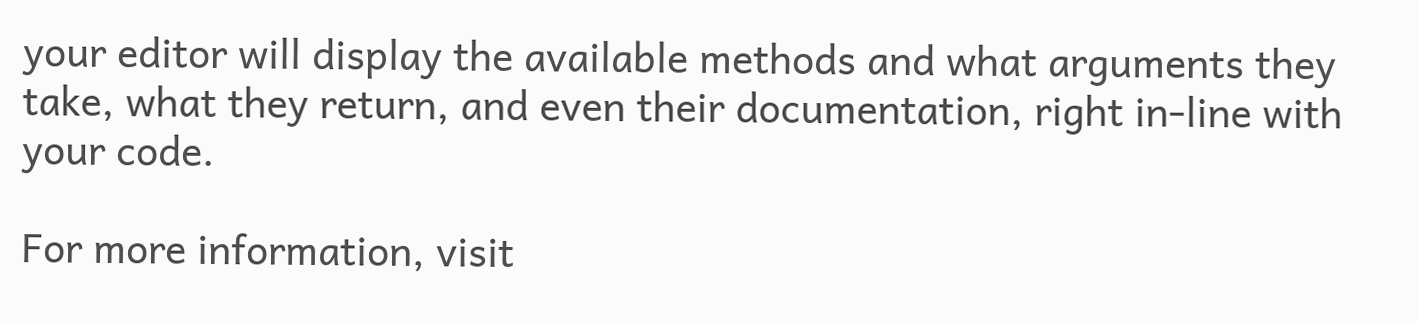your editor will display the available methods and what arguments they take, what they return, and even their documentation, right in-line with your code.

For more information, visit